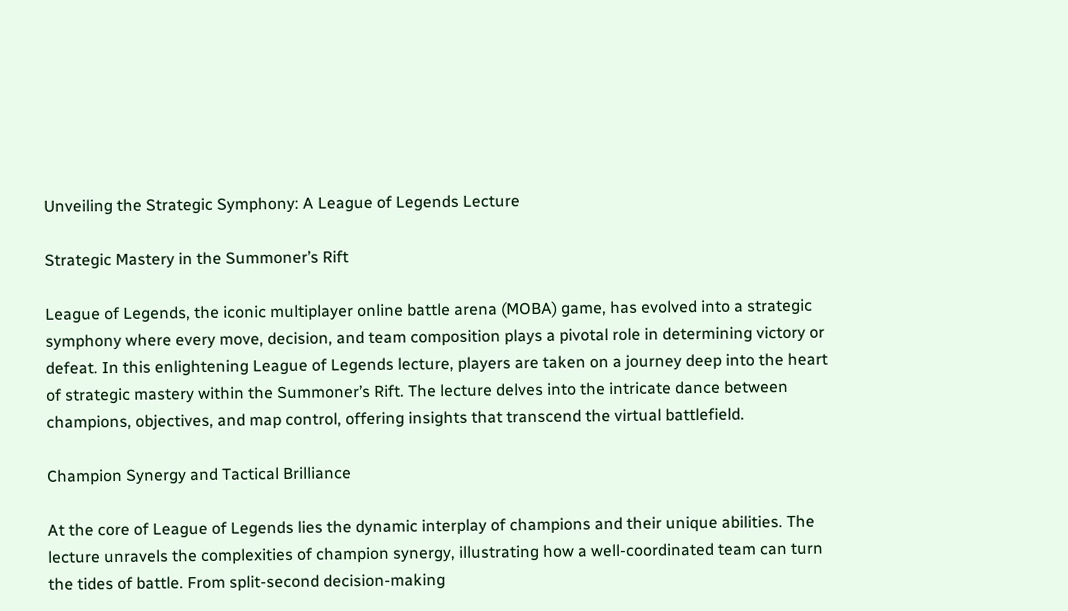Unveiling the Strategic Symphony: A League of Legends Lecture

Strategic Mastery in the Summoner’s Rift

League of Legends, the iconic multiplayer online battle arena (MOBA) game, has evolved into a strategic symphony where every move, decision, and team composition plays a pivotal role in determining victory or defeat. In this enlightening League of Legends lecture, players are taken on a journey deep into the heart of strategic mastery within the Summoner’s Rift. The lecture delves into the intricate dance between champions, objectives, and map control, offering insights that transcend the virtual battlefield.

Champion Synergy and Tactical Brilliance

At the core of League of Legends lies the dynamic interplay of champions and their unique abilities. The lecture unravels the complexities of champion synergy, illustrating how a well-coordinated team can turn the tides of battle. From split-second decision-making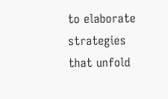to elaborate strategies that unfold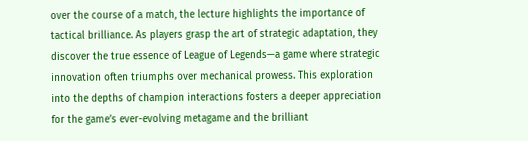over the course of a match, the lecture highlights the importance of tactical brilliance. As players grasp the art of strategic adaptation, they discover the true essence of League of Legends—a game where strategic innovation often triumphs over mechanical prowess. This exploration into the depths of champion interactions fosters a deeper appreciation for the game’s ever-evolving metagame and the brilliant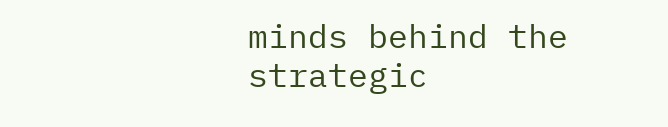minds behind the strategic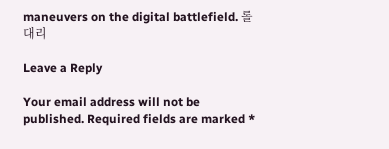maneuvers on the digital battlefield. 롤대리

Leave a Reply

Your email address will not be published. Required fields are marked *